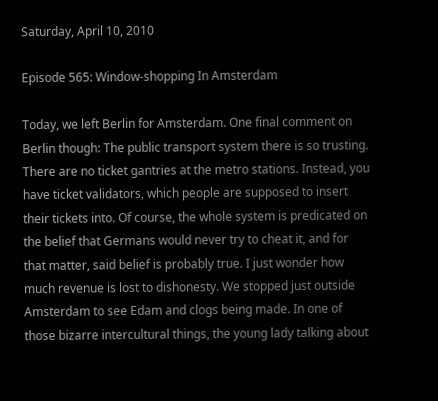Saturday, April 10, 2010

Episode 565: Window-shopping In Amsterdam

Today, we left Berlin for Amsterdam. One final comment on Berlin though: The public transport system there is so trusting. There are no ticket gantries at the metro stations. Instead, you have ticket validators, which people are supposed to insert their tickets into. Of course, the whole system is predicated on the belief that Germans would never try to cheat it, and for that matter, said belief is probably true. I just wonder how much revenue is lost to dishonesty. We stopped just outside Amsterdam to see Edam and clogs being made. In one of those bizarre intercultural things, the young lady talking about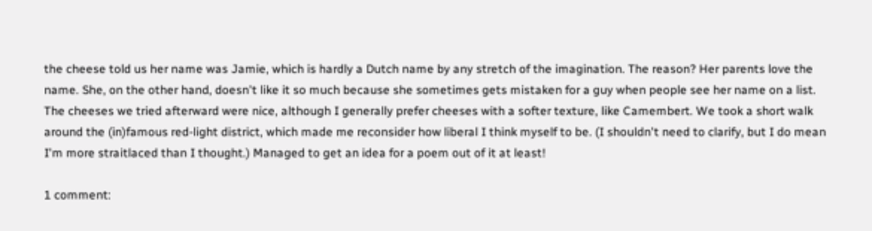the cheese told us her name was Jamie, which is hardly a Dutch name by any stretch of the imagination. The reason? Her parents love the name. She, on the other hand, doesn't like it so much because she sometimes gets mistaken for a guy when people see her name on a list. The cheeses we tried afterward were nice, although I generally prefer cheeses with a softer texture, like Camembert. We took a short walk around the (in)famous red-light district, which made me reconsider how liberal I think myself to be. (I shouldn't need to clarify, but I do mean I'm more straitlaced than I thought.) Managed to get an idea for a poem out of it at least!

1 comment: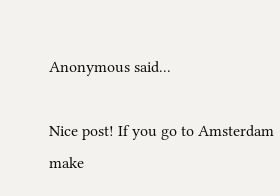Anonymous said...

Nice post! If you go to Amsterdam make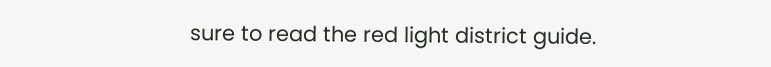sure to read the red light district guide.